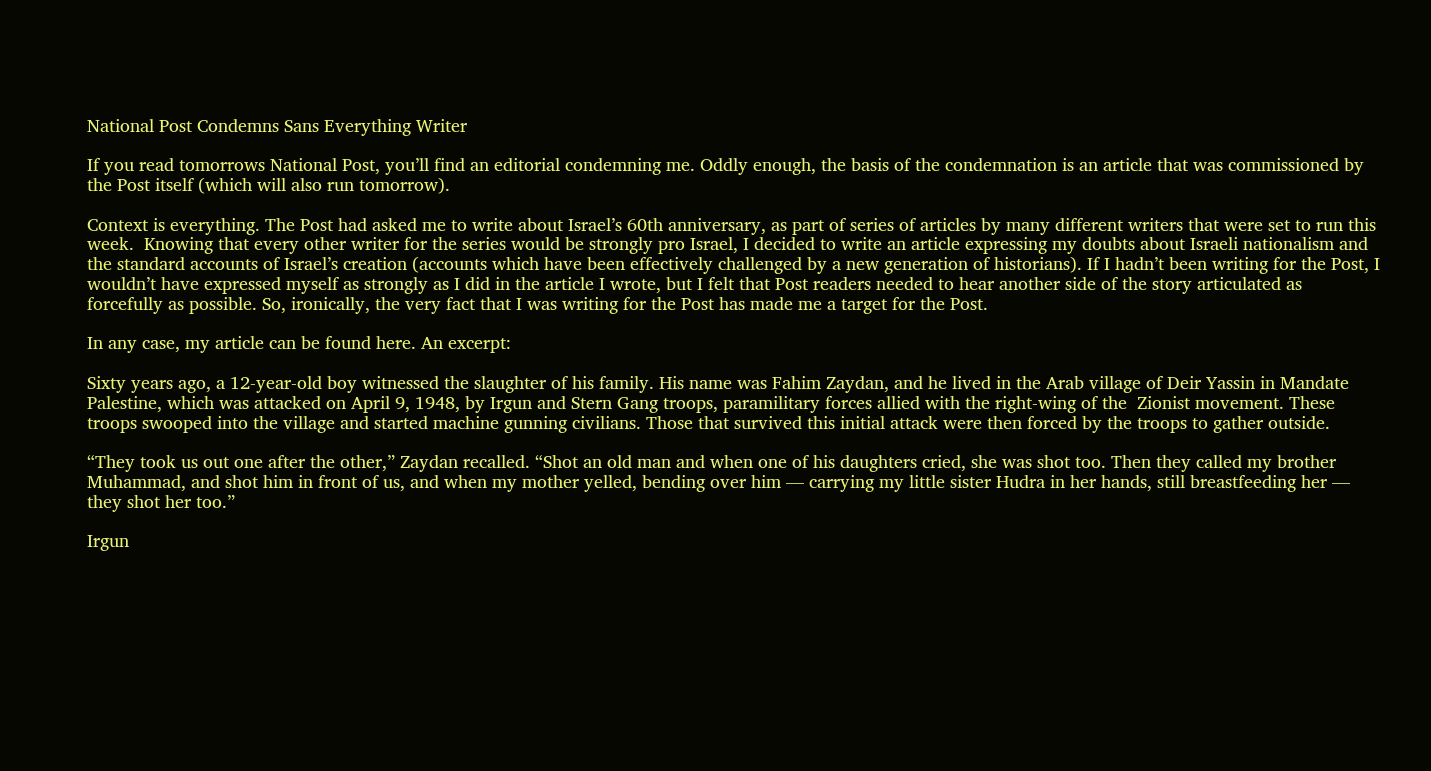National Post Condemns Sans Everything Writer

If you read tomorrows National Post, you’ll find an editorial condemning me. Oddly enough, the basis of the condemnation is an article that was commissioned by the Post itself (which will also run tomorrow).

Context is everything. The Post had asked me to write about Israel’s 60th anniversary, as part of series of articles by many different writers that were set to run this week.  Knowing that every other writer for the series would be strongly pro Israel, I decided to write an article expressing my doubts about Israeli nationalism and the standard accounts of Israel’s creation (accounts which have been effectively challenged by a new generation of historians). If I hadn’t been writing for the Post, I wouldn’t have expressed myself as strongly as I did in the article I wrote, but I felt that Post readers needed to hear another side of the story articulated as forcefully as possible. So, ironically, the very fact that I was writing for the Post has made me a target for the Post.

In any case, my article can be found here. An excerpt:

Sixty years ago, a 12-year-old boy witnessed the slaughter of his family. His name was Fahim Zaydan, and he lived in the Arab village of Deir Yassin in Mandate Palestine, which was attacked on April 9, 1948, by Irgun and Stern Gang troops, paramilitary forces allied with the right-wing of the  Zionist movement. These troops swooped into the village and started machine gunning civilians. Those that survived this initial attack were then forced by the troops to gather outside.

“They took us out one after the other,” Zaydan recalled. “Shot an old man and when one of his daughters cried, she was shot too. Then they called my brother Muhammad, and shot him in front of us, and when my mother yelled, bending over him — carrying my little sister Hudra in her hands, still breastfeeding her — they shot her too.”

Irgun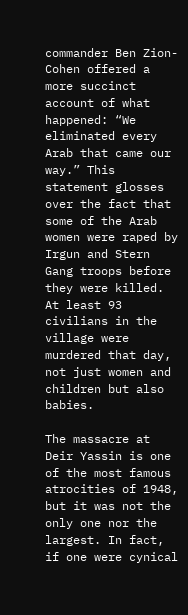commander Ben Zion-Cohen offered a more succinct account of what happened: “We eliminated every Arab that came our way.” This statement glosses over the fact that some of the Arab women were raped by Irgun and Stern Gang troops before they were killed. At least 93 civilians in the village were murdered that day, not just women and children but also babies.

The massacre at Deir Yassin is one of the most famous atrocities of 1948, but it was not the only one nor the largest. In fact, if one were cynical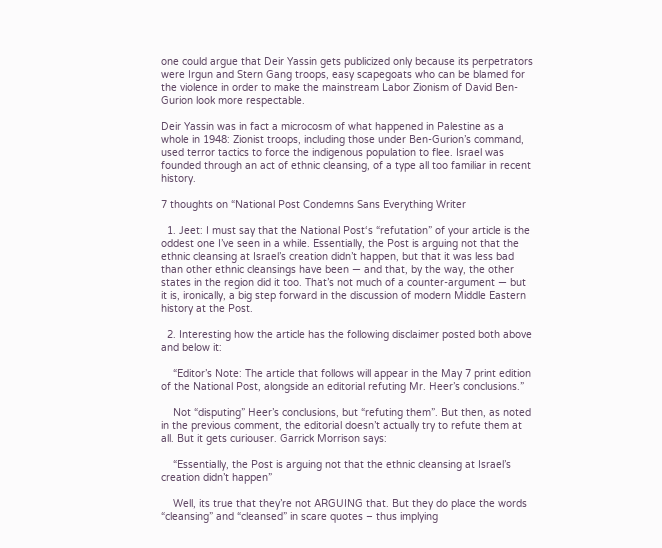one could argue that Deir Yassin gets publicized only because its perpetrators were Irgun and Stern Gang troops, easy scapegoats who can be blamed for the violence in order to make the mainstream Labor Zionism of David Ben-Gurion look more respectable.

Deir Yassin was in fact a microcosm of what happened in Palestine as a whole in 1948: Zionist troops, including those under Ben-Gurion’s command, used terror tactics to force the indigenous population to flee. Israel was founded through an act of ethnic cleansing, of a type all too familiar in recent history.

7 thoughts on “National Post Condemns Sans Everything Writer

  1. Jeet: I must say that the National Post‘s “refutation” of your article is the oddest one I’ve seen in a while. Essentially, the Post is arguing not that the ethnic cleansing at Israel’s creation didn’t happen, but that it was less bad than other ethnic cleansings have been — and that, by the way, the other states in the region did it too. That’s not much of a counter-argument — but it is, ironically, a big step forward in the discussion of modern Middle Eastern history at the Post.

  2. Interesting how the article has the following disclaimer posted both above and below it:

    “Editor’s Note: The article that follows will appear in the May 7 print edition of the National Post, alongside an editorial refuting Mr. Heer’s conclusions.”

    Not “disputing” Heer’s conclusions, but “refuting them”. But then, as noted in the previous comment, the editorial doesn’t actually try to refute them at all. But it gets curiouser. Garrick Morrison says:

    “Essentially, the Post is arguing not that the ethnic cleansing at Israel’s creation didn’t happen”

    Well, its true that they’re not ARGUING that. But they do place the words “cleansing” and “cleansed” in scare quotes – thus implying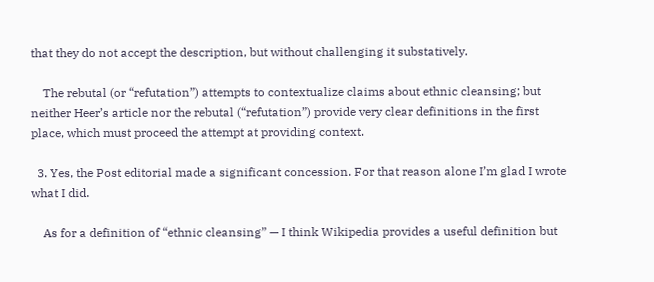that they do not accept the description, but without challenging it substatively.

    The rebutal (or “refutation”) attempts to contextualize claims about ethnic cleansing; but neither Heer’s article nor the rebutal (“refutation”) provide very clear definitions in the first place, which must proceed the attempt at providing context.

  3. Yes, the Post editorial made a significant concession. For that reason alone I’m glad I wrote what I did.

    As for a definition of “ethnic cleansing” — I think Wikipedia provides a useful definition but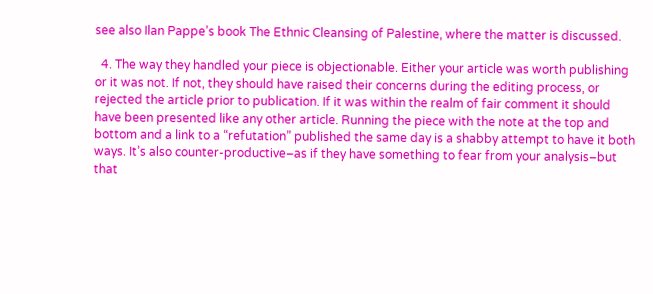see also Ilan Pappe’s book The Ethnic Cleansing of Palestine, where the matter is discussed.

  4. The way they handled your piece is objectionable. Either your article was worth publishing or it was not. If not, they should have raised their concerns during the editing process, or rejected the article prior to publication. If it was within the realm of fair comment it should have been presented like any other article. Running the piece with the note at the top and bottom and a link to a “refutation” published the same day is a shabby attempt to have it both ways. It’s also counter-productive–as if they have something to fear from your analysis–but that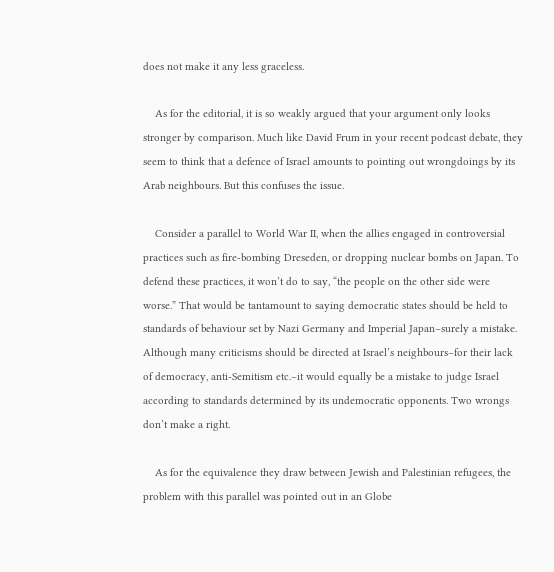does not make it any less graceless.

    As for the editorial, it is so weakly argued that your argument only looks stronger by comparison. Much like David Frum in your recent podcast debate, they seem to think that a defence of Israel amounts to pointing out wrongdoings by its Arab neighbours. But this confuses the issue.

    Consider a parallel to World War II, when the allies engaged in controversial practices such as fire-bombing Dreseden, or dropping nuclear bombs on Japan. To defend these practices, it won’t do to say, “the people on the other side were worse.” That would be tantamount to saying democratic states should be held to standards of behaviour set by Nazi Germany and Imperial Japan–surely a mistake. Although many criticisms should be directed at Israel’s neighbours–for their lack of democracy, anti-Semitism etc.–it would equally be a mistake to judge Israel according to standards determined by its undemocratic opponents. Two wrongs don’t make a right.

    As for the equivalence they draw between Jewish and Palestinian refugees, the problem with this parallel was pointed out in an Globe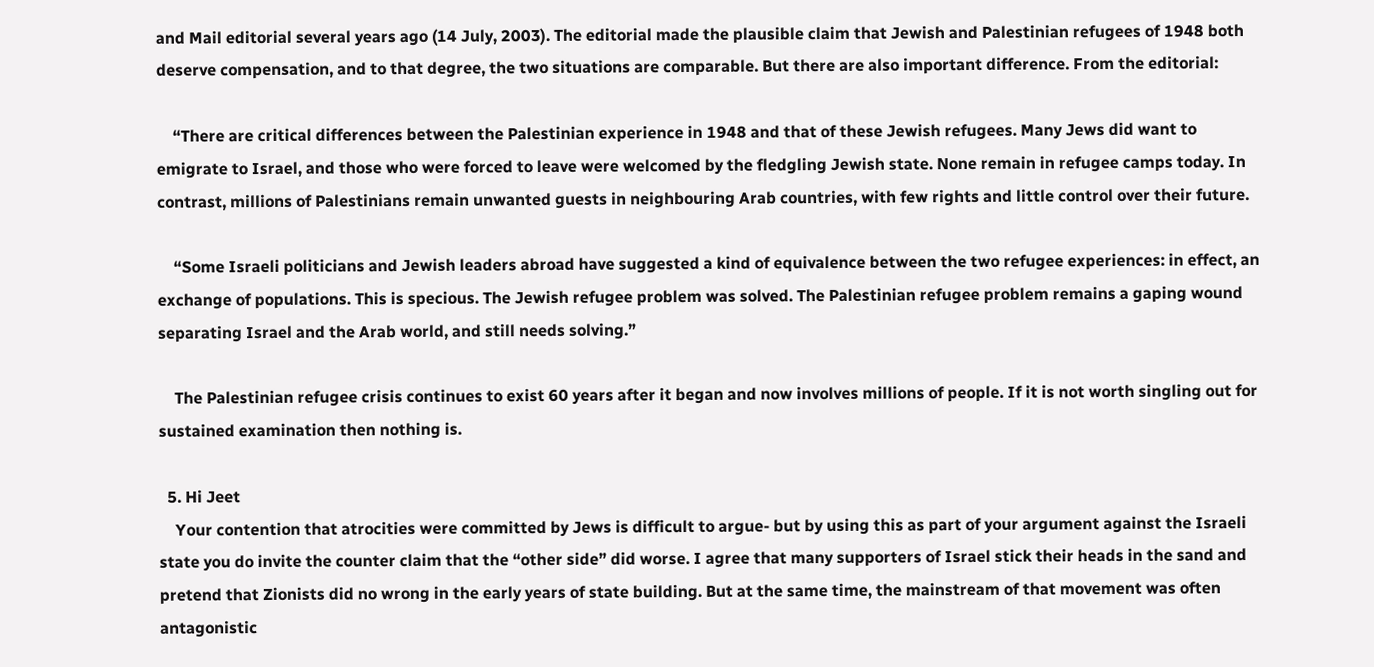and Mail editorial several years ago (14 July, 2003). The editorial made the plausible claim that Jewish and Palestinian refugees of 1948 both deserve compensation, and to that degree, the two situations are comparable. But there are also important difference. From the editorial:

    “There are critical differences between the Palestinian experience in 1948 and that of these Jewish refugees. Many Jews did want to emigrate to Israel, and those who were forced to leave were welcomed by the fledgling Jewish state. None remain in refugee camps today. In contrast, millions of Palestinians remain unwanted guests in neighbouring Arab countries, with few rights and little control over their future.

    “Some Israeli politicians and Jewish leaders abroad have suggested a kind of equivalence between the two refugee experiences: in effect, an exchange of populations. This is specious. The Jewish refugee problem was solved. The Palestinian refugee problem remains a gaping wound separating Israel and the Arab world, and still needs solving.”

    The Palestinian refugee crisis continues to exist 60 years after it began and now involves millions of people. If it is not worth singling out for sustained examination then nothing is.

  5. Hi Jeet
    Your contention that atrocities were committed by Jews is difficult to argue- but by using this as part of your argument against the Israeli state you do invite the counter claim that the “other side” did worse. I agree that many supporters of Israel stick their heads in the sand and pretend that Zionists did no wrong in the early years of state building. But at the same time, the mainstream of that movement was often antagonistic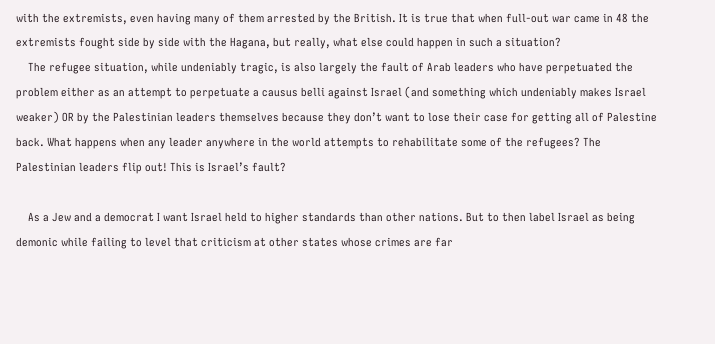with the extremists, even having many of them arrested by the British. It is true that when full-out war came in 48 the extremists fought side by side with the Hagana, but really, what else could happen in such a situation?
    The refugee situation, while undeniably tragic, is also largely the fault of Arab leaders who have perpetuated the problem either as an attempt to perpetuate a causus belli against Israel (and something which undeniably makes Israel weaker) OR by the Palestinian leaders themselves because they don’t want to lose their case for getting all of Palestine back. What happens when any leader anywhere in the world attempts to rehabilitate some of the refugees? The Palestinian leaders flip out! This is Israel’s fault?

    As a Jew and a democrat I want Israel held to higher standards than other nations. But to then label Israel as being demonic while failing to level that criticism at other states whose crimes are far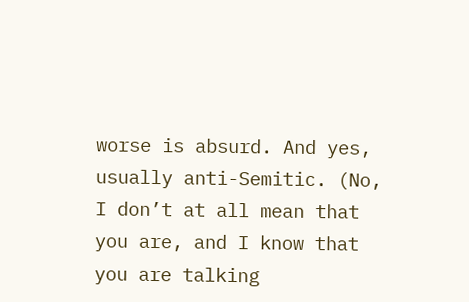worse is absurd. And yes, usually anti-Semitic. (No, I don’t at all mean that you are, and I know that you are talking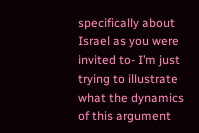specifically about Israel as you were invited to- I’m just trying to illustrate what the dynamics of this argument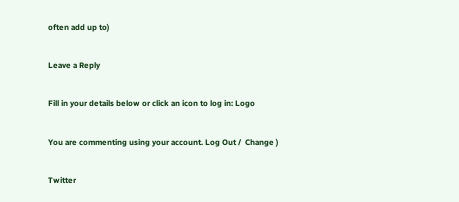often add up to)

Leave a Reply

Fill in your details below or click an icon to log in: Logo

You are commenting using your account. Log Out /  Change )

Twitter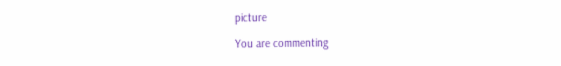picture

You are commenting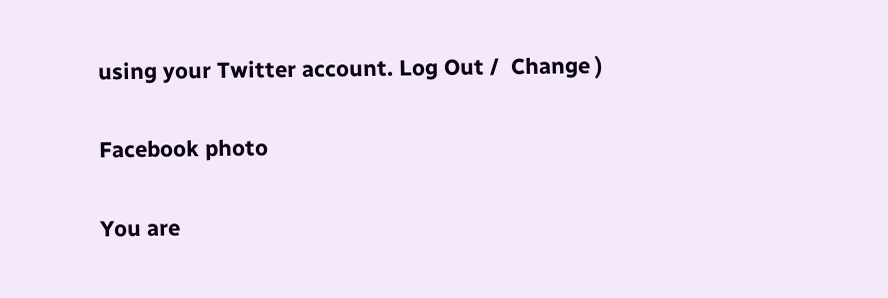using your Twitter account. Log Out /  Change )

Facebook photo

You are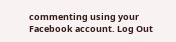commenting using your Facebook account. Log Out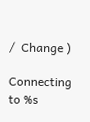/  Change )

Connecting to %s